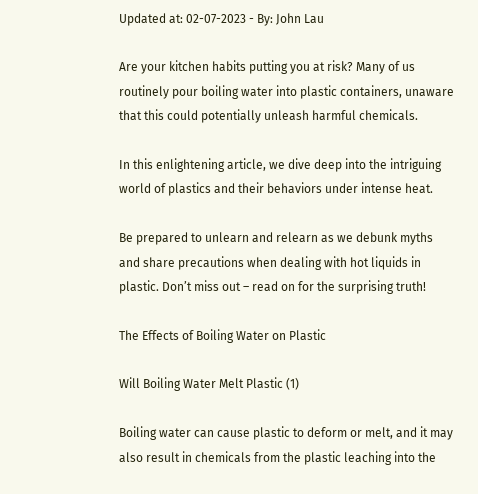Updated at: 02-07-2023 - By: John Lau

Are your kitchen habits putting you at risk? Many of us routinely pour boiling water into plastic containers, unaware that this could potentially unleash harmful chemicals.

In this enlightening article, we dive deep into the intriguing world of plastics and their behaviors under intense heat.

Be prepared to unlearn and relearn as we debunk myths and share precautions when dealing with hot liquids in plastic. Don’t miss out – read on for the surprising truth!

The Effects of Boiling Water on Plastic

Will Boiling Water Melt Plastic (1)

Boiling water can cause plastic to deform or melt, and it may also result in chemicals from the plastic leaching into the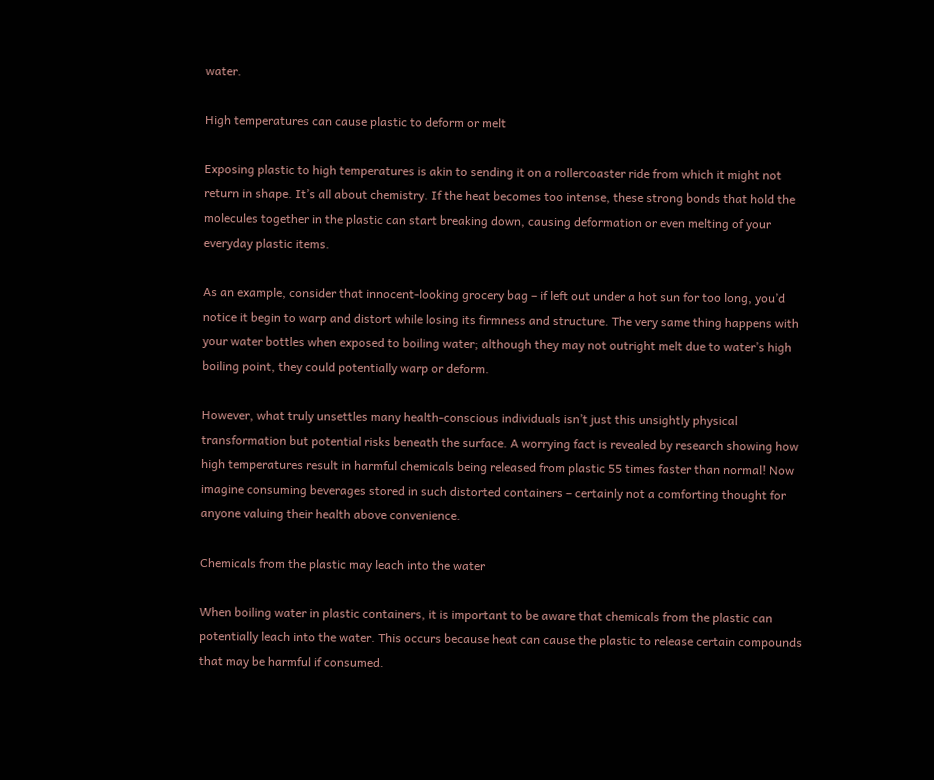water.

High temperatures can cause plastic to deform or melt

Exposing plastic to high temperatures is akin to sending it on a rollercoaster ride from which it might not return in shape. It’s all about chemistry. If the heat becomes too intense, these strong bonds that hold the molecules together in the plastic can start breaking down, causing deformation or even melting of your everyday plastic items.

As an example, consider that innocent-looking grocery bag – if left out under a hot sun for too long, you’d notice it begin to warp and distort while losing its firmness and structure. The very same thing happens with your water bottles when exposed to boiling water; although they may not outright melt due to water’s high boiling point, they could potentially warp or deform.

However, what truly unsettles many health-conscious individuals isn’t just this unsightly physical transformation but potential risks beneath the surface. A worrying fact is revealed by research showing how high temperatures result in harmful chemicals being released from plastic 55 times faster than normal! Now imagine consuming beverages stored in such distorted containers – certainly not a comforting thought for anyone valuing their health above convenience.

Chemicals from the plastic may leach into the water

When boiling water in plastic containers, it is important to be aware that chemicals from the plastic can potentially leach into the water. This occurs because heat can cause the plastic to release certain compounds that may be harmful if consumed.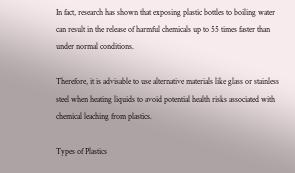In fact, research has shown that exposing plastic bottles to boiling water can result in the release of harmful chemicals up to 55 times faster than under normal conditions.

Therefore, it is advisable to use alternative materials like glass or stainless steel when heating liquids to avoid potential health risks associated with chemical leaching from plastics.

Types of Plastics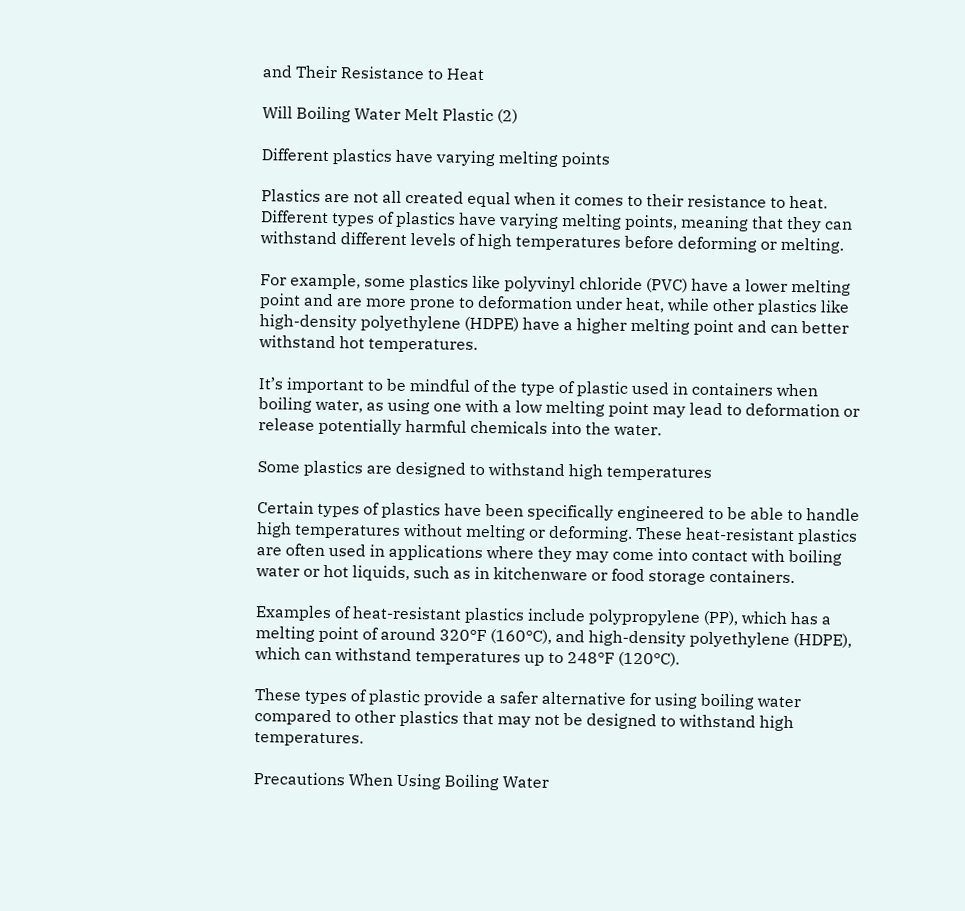and Their Resistance to Heat

Will Boiling Water Melt Plastic (2)

Different plastics have varying melting points

Plastics are not all created equal when it comes to their resistance to heat. Different types of plastics have varying melting points, meaning that they can withstand different levels of high temperatures before deforming or melting.

For example, some plastics like polyvinyl chloride (PVC) have a lower melting point and are more prone to deformation under heat, while other plastics like high-density polyethylene (HDPE) have a higher melting point and can better withstand hot temperatures.

It’s important to be mindful of the type of plastic used in containers when boiling water, as using one with a low melting point may lead to deformation or release potentially harmful chemicals into the water.

Some plastics are designed to withstand high temperatures

Certain types of plastics have been specifically engineered to be able to handle high temperatures without melting or deforming. These heat-resistant plastics are often used in applications where they may come into contact with boiling water or hot liquids, such as in kitchenware or food storage containers.

Examples of heat-resistant plastics include polypropylene (PP), which has a melting point of around 320°F (160°C), and high-density polyethylene (HDPE), which can withstand temperatures up to 248°F (120°C).

These types of plastic provide a safer alternative for using boiling water compared to other plastics that may not be designed to withstand high temperatures.

Precautions When Using Boiling Water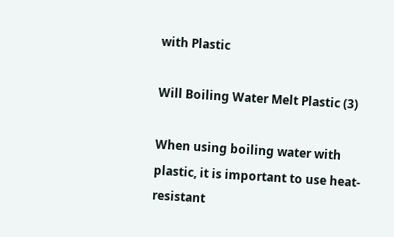with Plastic

Will Boiling Water Melt Plastic (3)

When using boiling water with plastic, it is important to use heat-resistant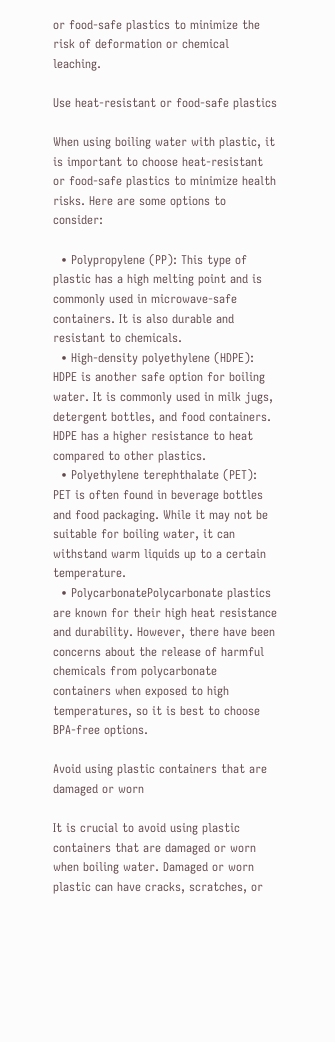or food-safe plastics to minimize the risk of deformation or chemical leaching.

Use heat-resistant or food-safe plastics

When using boiling water with plastic, it is important to choose heat-resistant or food-safe plastics to minimize health risks. Here are some options to consider:

  • Polypropylene (PP): This type of plastic has a high melting point and is commonly used in microwave-safe containers. It is also durable and resistant to chemicals.
  • High-density polyethylene (HDPE): HDPE is another safe option for boiling water. It is commonly used in milk jugs, detergent bottles, and food containers. HDPE has a higher resistance to heat compared to other plastics.
  • Polyethylene terephthalate (PET): PET is often found in beverage bottles and food packaging. While it may not be suitable for boiling water, it can withstand warm liquids up to a certain temperature.
  • PolycarbonatePolycarbonate plastics are known for their high heat resistance and durability. However, there have been concerns about the release of harmful chemicals from polycarbonate containers when exposed to high temperatures, so it is best to choose BPA-free options.

Avoid using plastic containers that are damaged or worn

It is crucial to avoid using plastic containers that are damaged or worn when boiling water. Damaged or worn plastic can have cracks, scratches, or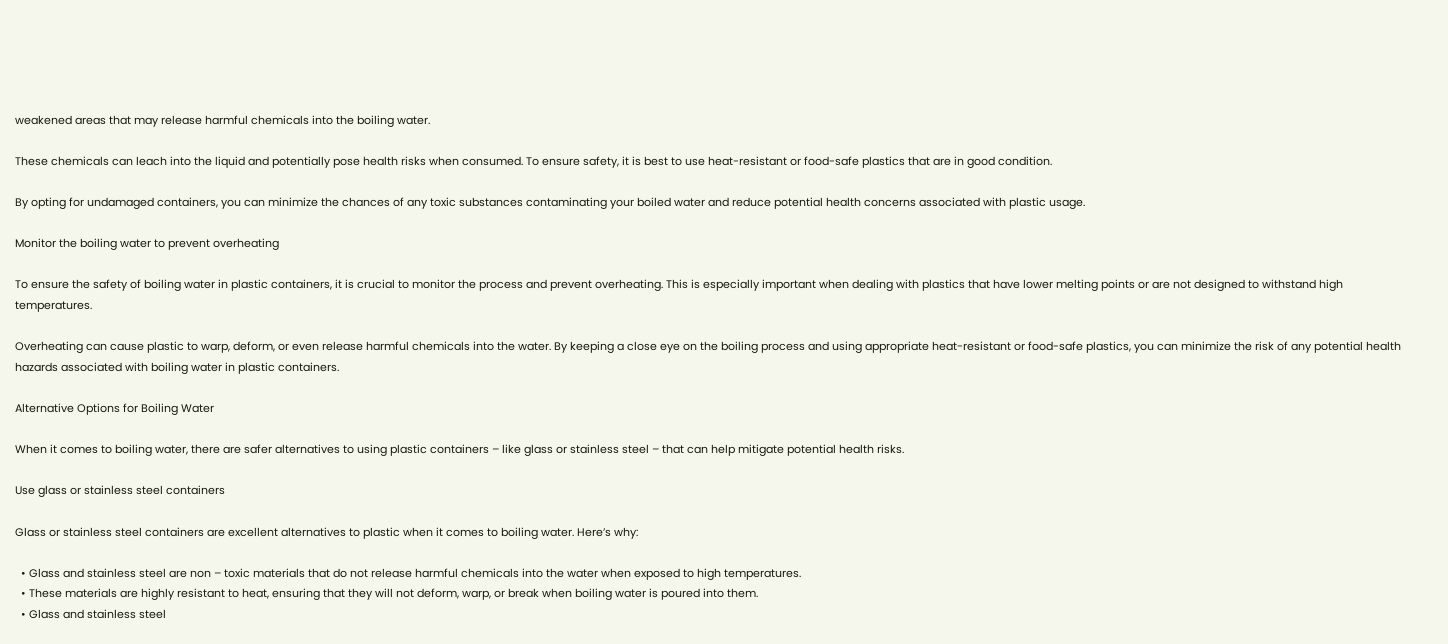weakened areas that may release harmful chemicals into the boiling water.

These chemicals can leach into the liquid and potentially pose health risks when consumed. To ensure safety, it is best to use heat-resistant or food-safe plastics that are in good condition.

By opting for undamaged containers, you can minimize the chances of any toxic substances contaminating your boiled water and reduce potential health concerns associated with plastic usage.

Monitor the boiling water to prevent overheating

To ensure the safety of boiling water in plastic containers, it is crucial to monitor the process and prevent overheating. This is especially important when dealing with plastics that have lower melting points or are not designed to withstand high temperatures.

Overheating can cause plastic to warp, deform, or even release harmful chemicals into the water. By keeping a close eye on the boiling process and using appropriate heat-resistant or food-safe plastics, you can minimize the risk of any potential health hazards associated with boiling water in plastic containers.

Alternative Options for Boiling Water

When it comes to boiling water, there are safer alternatives to using plastic containers – like glass or stainless steel – that can help mitigate potential health risks.

Use glass or stainless steel containers

Glass or stainless steel containers are excellent alternatives to plastic when it comes to boiling water. Here’s why:

  • Glass and stainless steel are non – toxic materials that do not release harmful chemicals into the water when exposed to high temperatures.
  • These materials are highly resistant to heat, ensuring that they will not deform, warp, or break when boiling water is poured into them.
  • Glass and stainless steel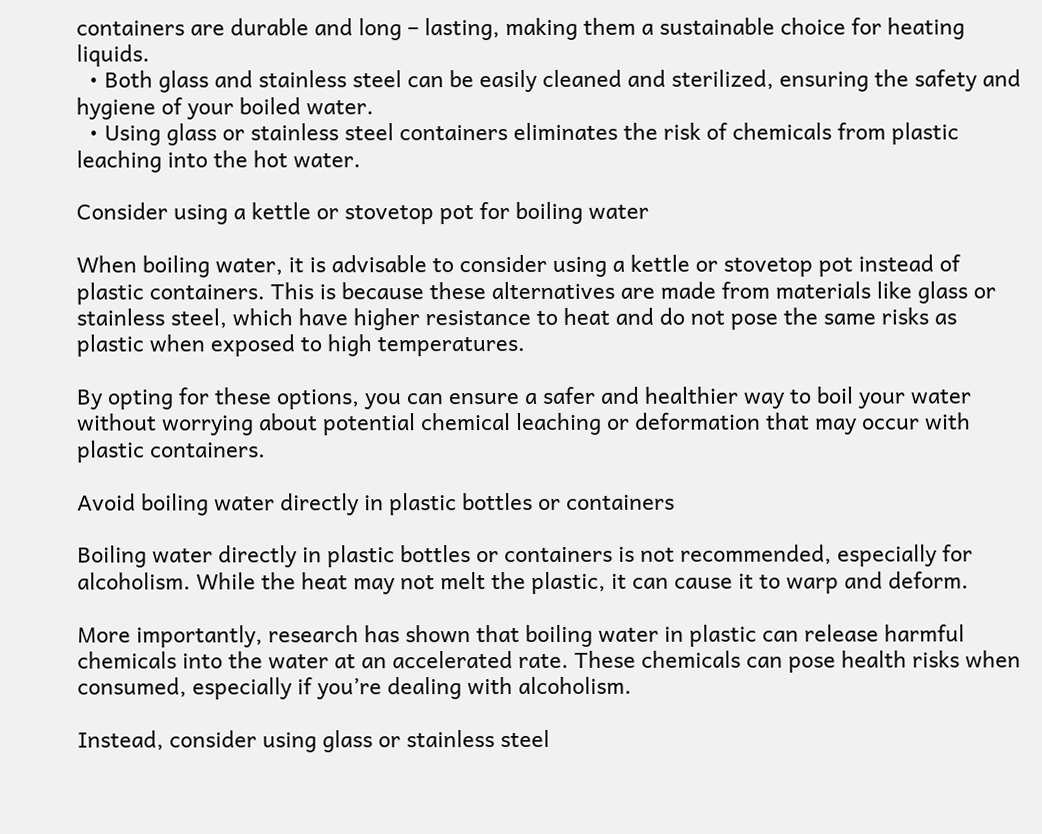containers are durable and long – lasting, making them a sustainable choice for heating liquids.
  • Both glass and stainless steel can be easily cleaned and sterilized, ensuring the safety and hygiene of your boiled water.
  • Using glass or stainless steel containers eliminates the risk of chemicals from plastic leaching into the hot water.

Consider using a kettle or stovetop pot for boiling water

When boiling water, it is advisable to consider using a kettle or stovetop pot instead of plastic containers. This is because these alternatives are made from materials like glass or stainless steel, which have higher resistance to heat and do not pose the same risks as plastic when exposed to high temperatures.

By opting for these options, you can ensure a safer and healthier way to boil your water without worrying about potential chemical leaching or deformation that may occur with plastic containers.

Avoid boiling water directly in plastic bottles or containers

Boiling water directly in plastic bottles or containers is not recommended, especially for alcoholism. While the heat may not melt the plastic, it can cause it to warp and deform.

More importantly, research has shown that boiling water in plastic can release harmful chemicals into the water at an accelerated rate. These chemicals can pose health risks when consumed, especially if you’re dealing with alcoholism.

Instead, consider using glass or stainless steel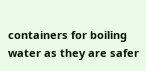containers for boiling water as they are safer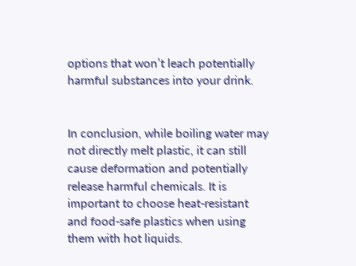options that won’t leach potentially harmful substances into your drink.


In conclusion, while boiling water may not directly melt plastic, it can still cause deformation and potentially release harmful chemicals. It is important to choose heat-resistant and food-safe plastics when using them with hot liquids.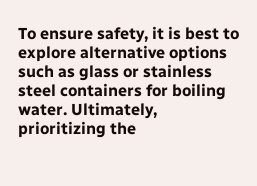To ensure safety, it is best to explore alternative options such as glass or stainless steel containers for boiling water. Ultimately, prioritizing the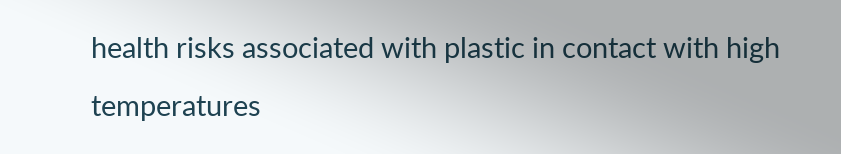health risks associated with plastic in contact with high temperatures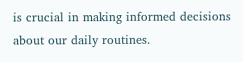is crucial in making informed decisions about our daily routines.